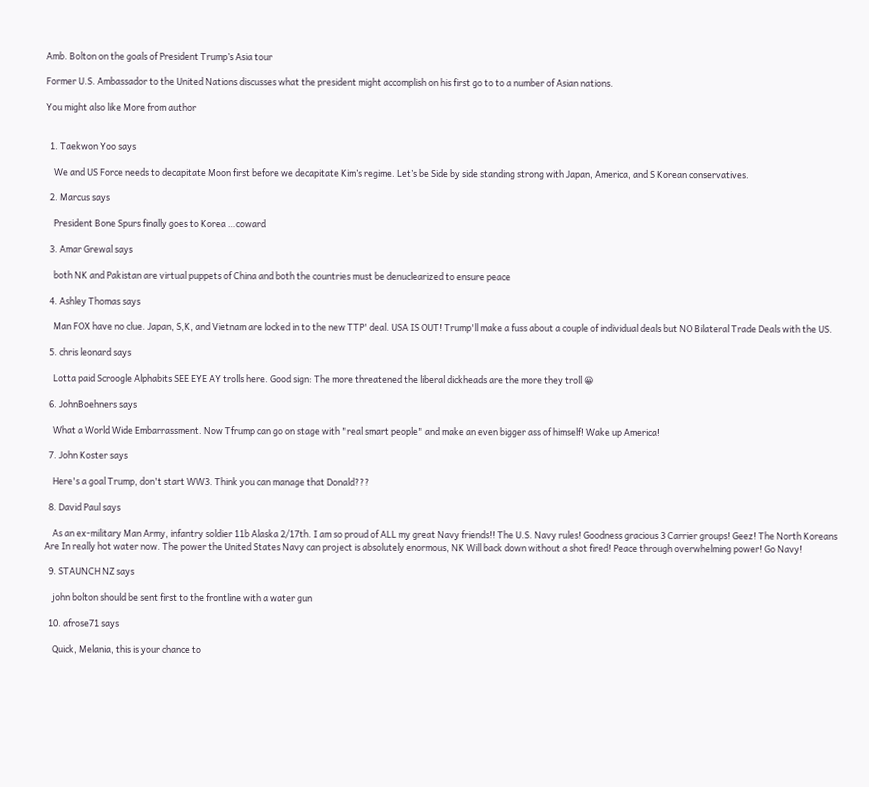Amb. Bolton on the goals of President Trump’s Asia tour

Former U.S. Ambassador to the United Nations discusses what the president might accomplish on his first go to to a number of Asian nations.

You might also like More from author


  1. Taekwon Yoo says

    We and US Force needs to decapitate Moon first before we decapitate Kim’s regime. Let’s be Side by side standing strong with Japan, America, and S Korean conservatives.

  2. Marcus says

    President Bone Spurs finally goes to Korea …coward

  3. Amar Grewal says

    both NK and Pakistan are virtual puppets of China and both the countries must be denuclearized to ensure peace

  4. Ashley Thomas says

    Man FOX have no clue. Japan, S,K, and Vietnam are locked in to the new TTP' deal. USA IS OUT! Trump'll make a fuss about a couple of individual deals but NO Bilateral Trade Deals with the US.

  5. chris leonard says

    Lotta paid Scroogle Alphabits SEE EYE AY trolls here. Good sign: The more threatened the liberal dickheads are the more they troll 😀

  6. JohnBoehners says

    What a World Wide Embarrassment. Now Tfrump can go on stage with "real smart people" and make an even bigger ass of himself! Wake up America!

  7. John Koster says

    Here's a goal Trump, don't start WW3. Think you can manage that Donald???

  8. David Paul says

    As an ex-military Man Army, infantry soldier 11b Alaska 2/17th. I am so proud of ALL my great Navy friends!! The U.S. Navy rules! Goodness gracious 3 Carrier groups! Geez! The North Koreans Are In really hot water now. The power the United States Navy can project is absolutely enormous, NK Will back down without a shot fired! Peace through overwhelming power! Go Navy!

  9. STAUNCH NZ says

    john bolton should be sent first to the frontline with a water gun

  10. afrose71 says

    Quick, Melania, this is your chance to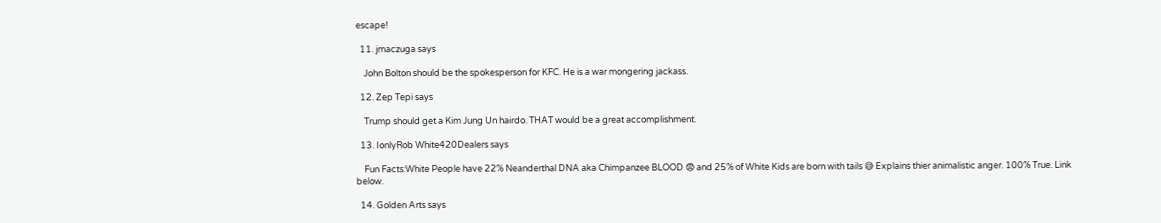escape!

  11. jmaczuga says

    John Bolton should be the spokesperson for KFC. He is a war mongering jackass.

  12. Zep Tepi says

    Trump should get a Kim Jung Un hairdo. THAT would be a great accomplishment.

  13. IonlyRob White420Dealers says

    Fun Facts:White People have 22% Neanderthal DNA aka Chimpanzee BLOOD 😨 and 25% of White Kids are born with tails 😅 Explains thier animalistic anger. 100% True. Link below.

  14. Golden Arts says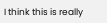I think this is really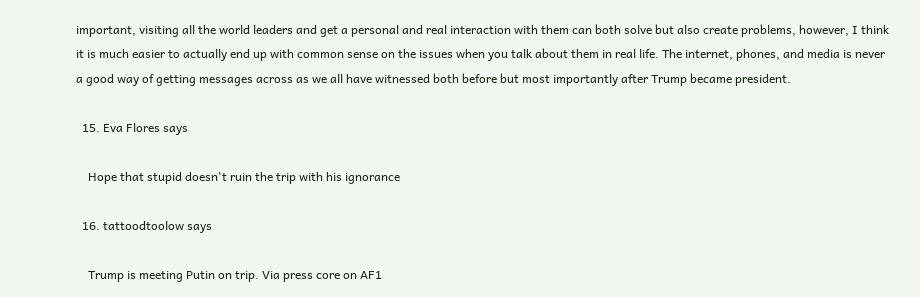important, visiting all the world leaders and get a personal and real interaction with them can both solve but also create problems, however, I think it is much easier to actually end up with common sense on the issues when you talk about them in real life. The internet, phones, and media is never a good way of getting messages across as we all have witnessed both before but most importantly after Trump became president.

  15. Eva Flores says

    Hope that stupid doesn't ruin the trip with his ignorance

  16. tattoodtoolow says

    Trump is meeting Putin on trip. Via press core on AF1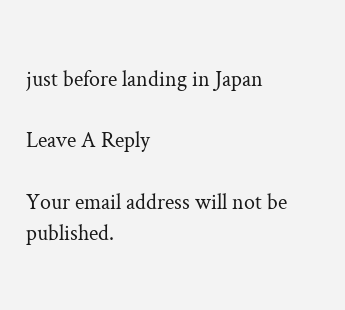just before landing in Japan

Leave A Reply

Your email address will not be published.